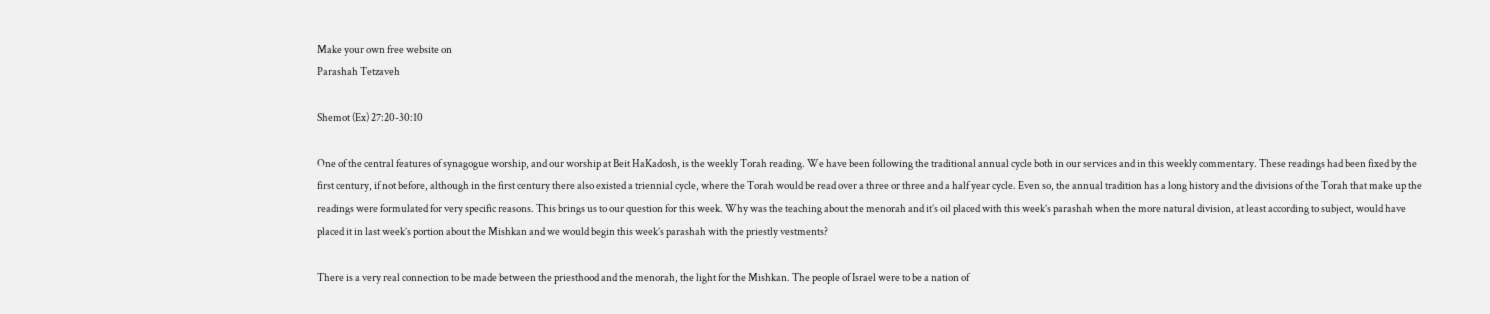Make your own free website on
Parashah Tetzaveh

Shemot (Ex) 27:20-30:10

One of the central features of synagogue worship, and our worship at Beit HaKadosh, is the weekly Torah reading. We have been following the traditional annual cycle both in our services and in this weekly commentary. These readings had been fixed by the first century, if not before, although in the first century there also existed a triennial cycle, where the Torah would be read over a three or three and a half year cycle. Even so, the annual tradition has a long history and the divisions of the Torah that make up the readings were formulated for very specific reasons. This brings us to our question for this week. Why was the teaching about the menorah and it’s oil placed with this week’s parashah when the more natural division, at least according to subject, would have placed it in last week’s portion about the Mishkan and we would begin this week’s parashah with the priestly vestments?

There is a very real connection to be made between the priesthood and the menorah, the light for the Mishkan. The people of Israel were to be a nation of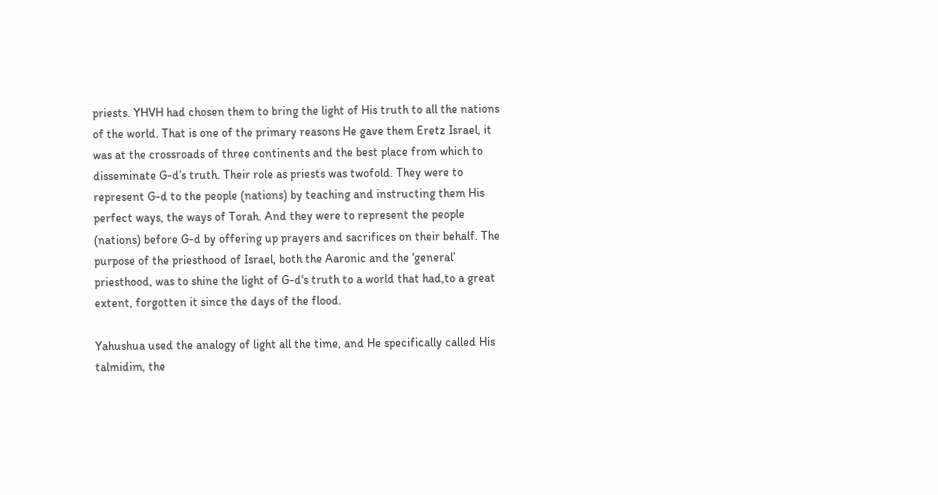priests. YHVH had chosen them to bring the light of His truth to all the nations of the world. That is one of the primary reasons He gave them Eretz Israel, it was at the crossroads of three continents and the best place from which to disseminate G-d’s truth. Their role as priests was twofold. They were to represent G-d to the people (nations) by teaching and instructing them His perfect ways, the ways of Torah. And they were to represent the people (nations) before G-d by offering up prayers and sacrifices on their behalf. The purpose of the priesthood of Israel, both the Aaronic and the ‘general’ priesthood, was to shine the light of G-d's truth to a world that had,to a great extent, forgotten it since the days of the flood.

Yahushua used the analogy of light all the time, and He specifically called His talmidim, the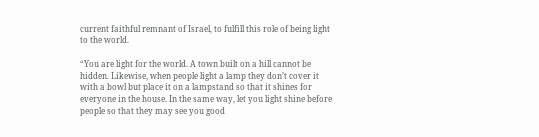current faithful remnant of Israel, to fulfill this role of being light to the world.

“You are light for the world. A town built on a hill cannot be hidden. Likewise, when people light a lamp they don’t cover it with a bowl but place it on a lampstand so that it shines for everyone in the house. In the same way, let you light shine before people so that they may see you good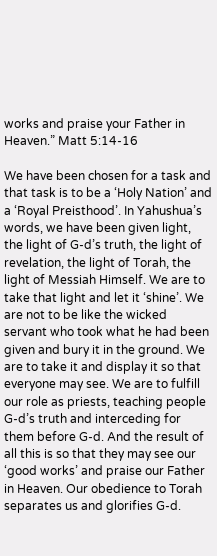works and praise your Father in Heaven.” Matt 5:14-16

We have been chosen for a task and that task is to be a ‘Holy Nation’ and a ‘Royal Preisthood’. In Yahushua’s words, we have been given light, the light of G-d’s truth, the light of revelation, the light of Torah, the light of Messiah Himself. We are to take that light and let it ‘shine’. We are not to be like the wicked servant who took what he had been given and bury it in the ground. We are to take it and display it so that everyone may see. We are to fulfill our role as priests, teaching people G-d’s truth and interceding for them before G-d. And the result of all this is so that they may see our ‘good works’ and praise our Father in Heaven. Our obedience to Torah separates us and glorifies G-d.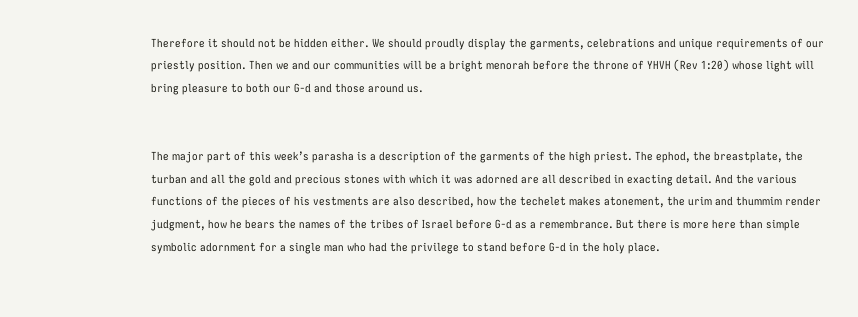Therefore it should not be hidden either. We should proudly display the garments, celebrations and unique requirements of our priestly position. Then we and our communities will be a bright menorah before the throne of YHVH (Rev 1:20) whose light will bring pleasure to both our G-d and those around us.


The major part of this week’s parasha is a description of the garments of the high priest. The ephod, the breastplate, the turban and all the gold and precious stones with which it was adorned are all described in exacting detail. And the various functions of the pieces of his vestments are also described, how the techelet makes atonement, the urim and thummim render judgment, how he bears the names of the tribes of Israel before G-d as a remembrance. But there is more here than simple symbolic adornment for a single man who had the privilege to stand before G-d in the holy place.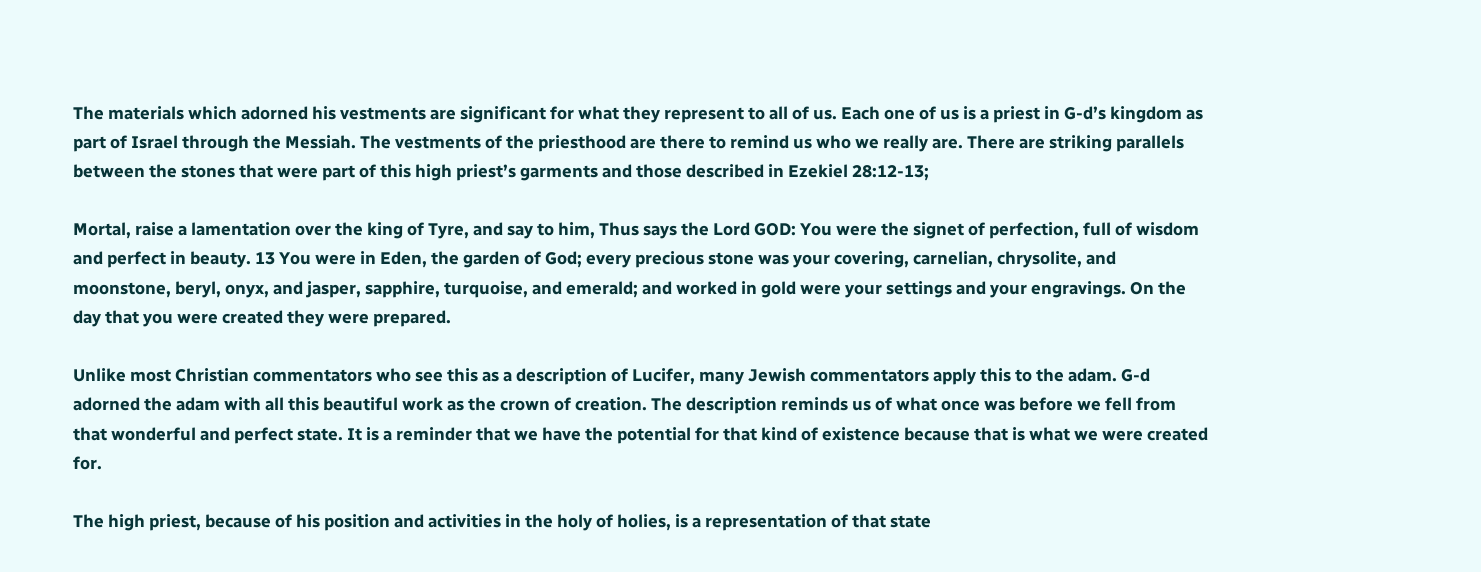The materials which adorned his vestments are significant for what they represent to all of us. Each one of us is a priest in G-d’s kingdom as part of Israel through the Messiah. The vestments of the priesthood are there to remind us who we really are. There are striking parallels between the stones that were part of this high priest’s garments and those described in Ezekiel 28:12-13;

Mortal, raise a lamentation over the king of Tyre, and say to him, Thus says the Lord GOD: You were the signet of perfection, full of wisdom and perfect in beauty. 13 You were in Eden, the garden of God; every precious stone was your covering, carnelian, chrysolite, and moonstone, beryl, onyx, and jasper, sapphire, turquoise, and emerald; and worked in gold were your settings and your engravings. On the day that you were created they were prepared.

Unlike most Christian commentators who see this as a description of Lucifer, many Jewish commentators apply this to the adam. G-d adorned the adam with all this beautiful work as the crown of creation. The description reminds us of what once was before we fell from that wonderful and perfect state. It is a reminder that we have the potential for that kind of existence because that is what we were created for.

The high priest, because of his position and activities in the holy of holies, is a representation of that state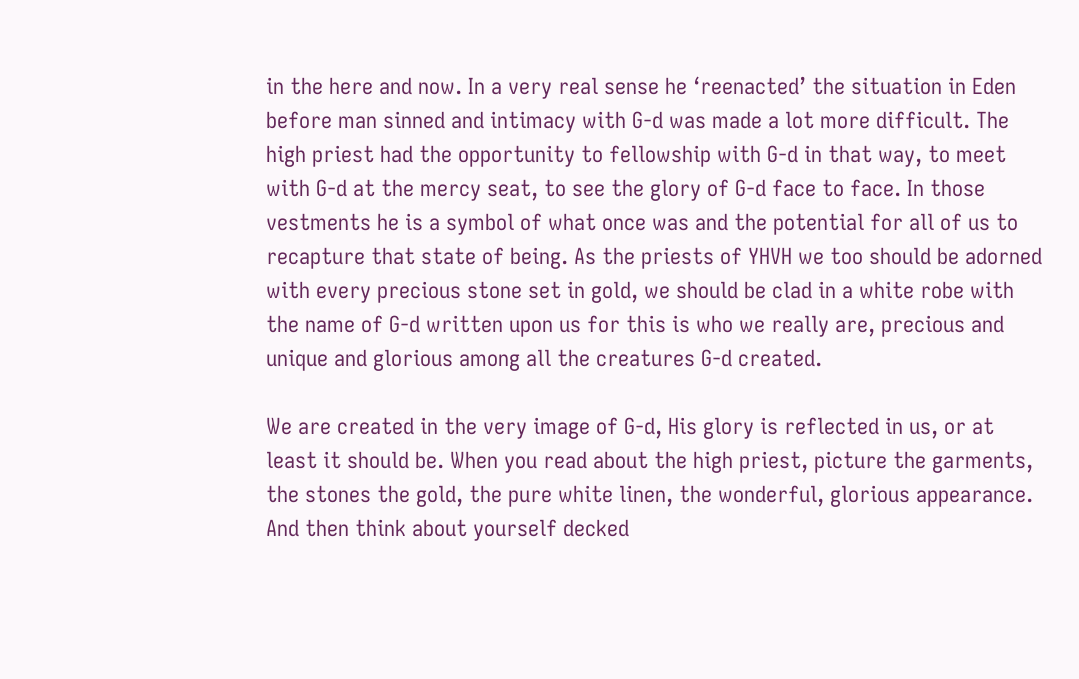in the here and now. In a very real sense he ‘reenacted’ the situation in Eden before man sinned and intimacy with G-d was made a lot more difficult. The high priest had the opportunity to fellowship with G-d in that way, to meet with G-d at the mercy seat, to see the glory of G-d face to face. In those vestments he is a symbol of what once was and the potential for all of us to recapture that state of being. As the priests of YHVH we too should be adorned with every precious stone set in gold, we should be clad in a white robe with the name of G-d written upon us for this is who we really are, precious and unique and glorious among all the creatures G-d created.

We are created in the very image of G-d, His glory is reflected in us, or at least it should be. When you read about the high priest, picture the garments, the stones the gold, the pure white linen, the wonderful, glorious appearance. And then think about yourself decked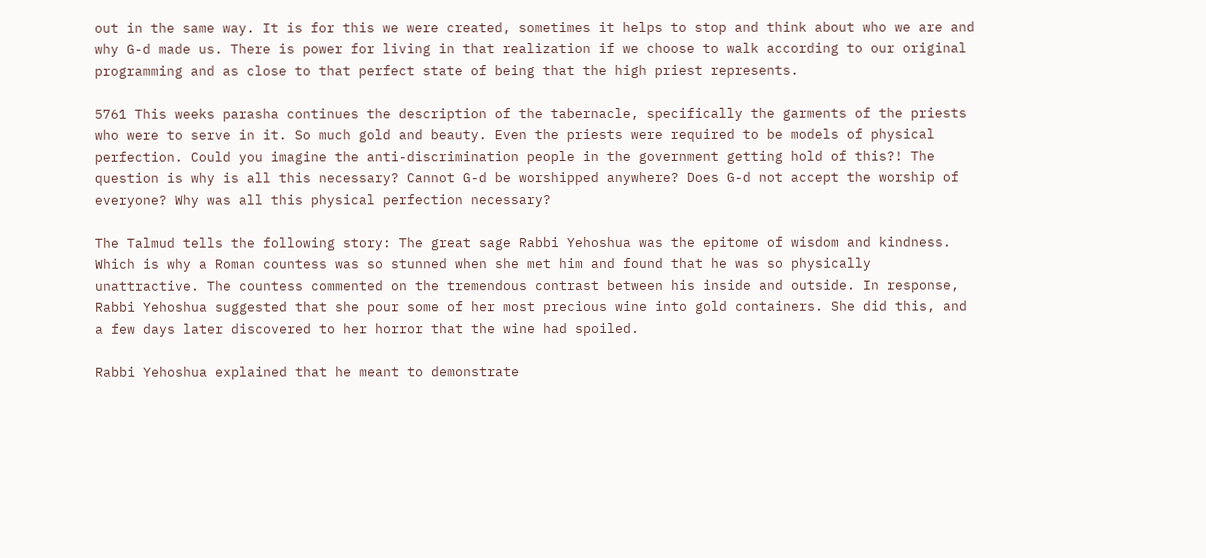out in the same way. It is for this we were created, sometimes it helps to stop and think about who we are and why G-d made us. There is power for living in that realization if we choose to walk according to our original programming and as close to that perfect state of being that the high priest represents.

5761 This weeks parasha continues the description of the tabernacle, specifically the garments of the priests who were to serve in it. So much gold and beauty. Even the priests were required to be models of physical perfection. Could you imagine the anti-discrimination people in the government getting hold of this?! The question is why is all this necessary? Cannot G-d be worshipped anywhere? Does G-d not accept the worship of everyone? Why was all this physical perfection necessary?

The Talmud tells the following story: The great sage Rabbi Yehoshua was the epitome of wisdom and kindness. Which is why a Roman countess was so stunned when she met him and found that he was so physically unattractive. The countess commented on the tremendous contrast between his inside and outside. In response, Rabbi Yehoshua suggested that she pour some of her most precious wine into gold containers. She did this, and a few days later discovered to her horror that the wine had spoiled.

Rabbi Yehoshua explained that he meant to demonstrate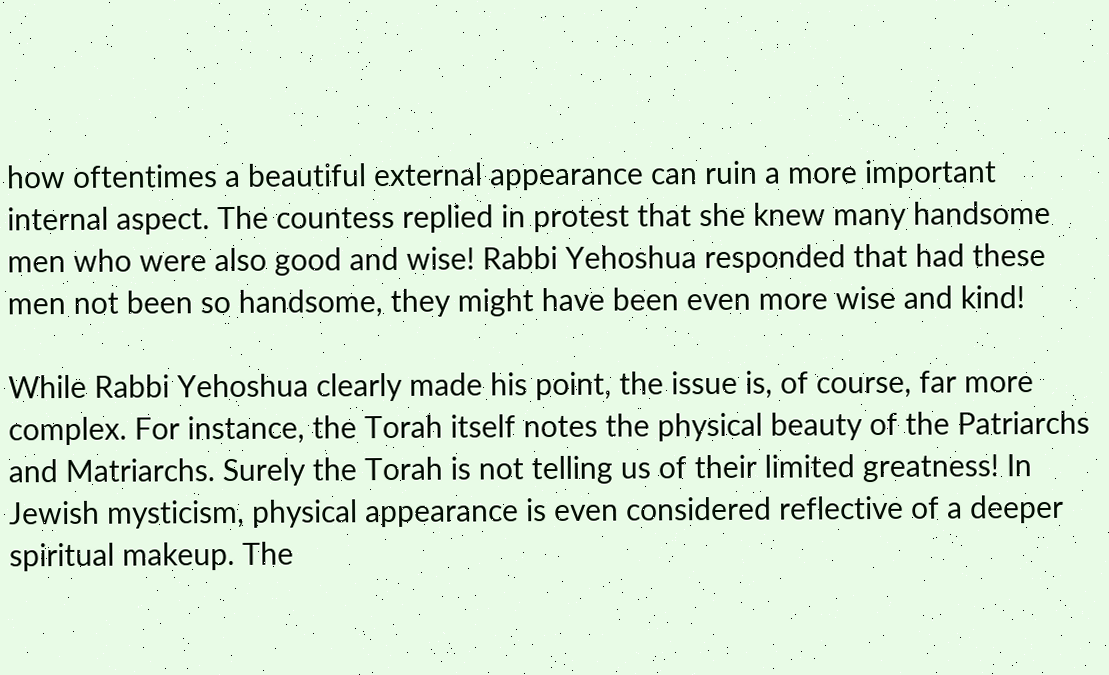how oftentimes a beautiful external appearance can ruin a more important internal aspect. The countess replied in protest that she knew many handsome men who were also good and wise! Rabbi Yehoshua responded that had these men not been so handsome, they might have been even more wise and kind!

While Rabbi Yehoshua clearly made his point, the issue is, of course, far more complex. For instance, the Torah itself notes the physical beauty of the Patriarchs and Matriarchs. Surely the Torah is not telling us of their limited greatness! In Jewish mysticism, physical appearance is even considered reflective of a deeper spiritual makeup. The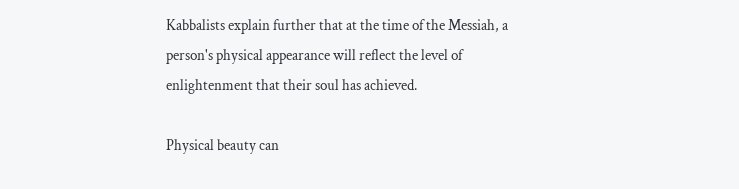Kabbalists explain further that at the time of the Messiah, a person's physical appearance will reflect the level of enlightenment that their soul has achieved.

Physical beauty can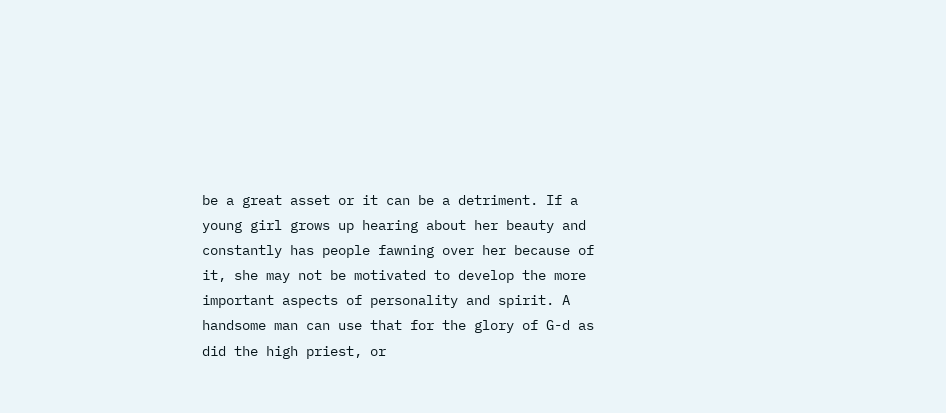be a great asset or it can be a detriment. If a young girl grows up hearing about her beauty and constantly has people fawning over her because of it, she may not be motivated to develop the more important aspects of personality and spirit. A handsome man can use that for the glory of G-d as did the high priest, or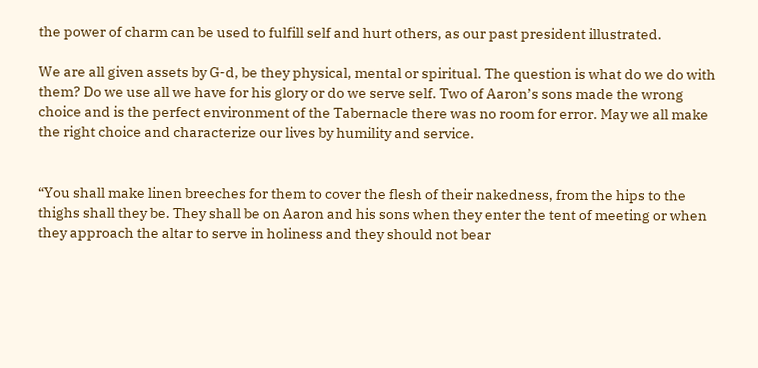the power of charm can be used to fulfill self and hurt others, as our past president illustrated.

We are all given assets by G-d, be they physical, mental or spiritual. The question is what do we do with them? Do we use all we have for his glory or do we serve self. Two of Aaron’s sons made the wrong choice and is the perfect environment of the Tabernacle there was no room for error. May we all make the right choice and characterize our lives by humility and service.


“You shall make linen breeches for them to cover the flesh of their nakedness, from the hips to the thighs shall they be. They shall be on Aaron and his sons when they enter the tent of meeting or when they approach the altar to serve in holiness and they should not bear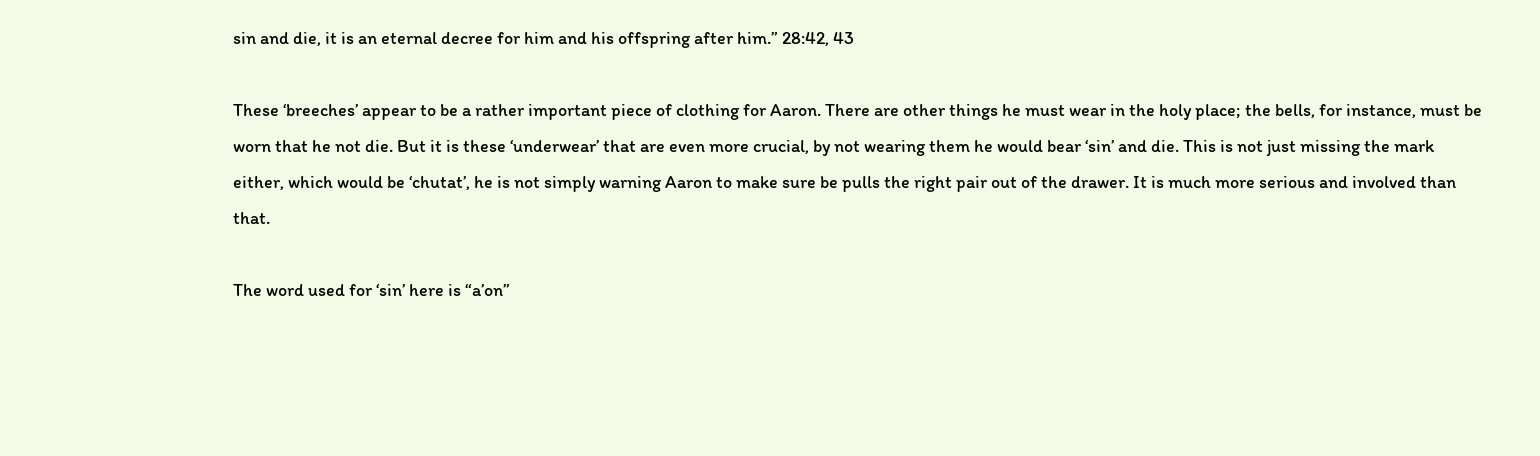sin and die, it is an eternal decree for him and his offspring after him.” 28:42, 43

These ‘breeches’ appear to be a rather important piece of clothing for Aaron. There are other things he must wear in the holy place; the bells, for instance, must be worn that he not die. But it is these ‘underwear’ that are even more crucial, by not wearing them he would bear ‘sin’ and die. This is not just missing the mark either, which would be ‘chutat’, he is not simply warning Aaron to make sure be pulls the right pair out of the drawer. It is much more serious and involved than that.

The word used for ‘sin’ here is “a’on”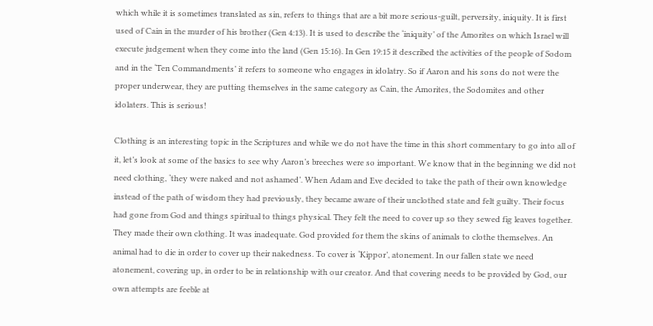which while it is sometimes translated as sin, refers to things that are a bit more serious-guilt, perversity, iniquity. It is first used of Cain in the murder of his brother (Gen 4:13). It is used to describe the ‘iniquity’ of the Amorites on which Israel will execute judgement when they come into the land (Gen 15:16). In Gen 19:15 it described the activities of the people of Sodom and in the ‘Ten Commandments’ it refers to someone who engages in idolatry. So if Aaron and his sons do not were the proper underwear, they are putting themselves in the same category as Cain, the Amorites, the Sodomites and other idolaters. This is serious!

Clothing is an interesting topic in the Scriptures and while we do not have the time in this short commentary to go into all of it, let’s look at some of the basics to see why Aaron’s breeches were so important. We know that in the beginning we did not need clothing, ‘they were naked and not ashamed’. When Adam and Eve decided to take the path of their own knowledge instead of the path of wisdom they had previously, they became aware of their unclothed state and felt guilty. Their focus had gone from God and things spiritual to things physical. They felt the need to cover up so they sewed fig leaves together. They made their own clothing. It was inadequate. God provided for them the skins of animals to clothe themselves. An animal had to die in order to cover up their nakedness. To cover is ‘Kippor’, atonement. In our fallen state we need atonement, covering up, in order to be in relationship with our creator. And that covering needs to be provided by God, our own attempts are feeble at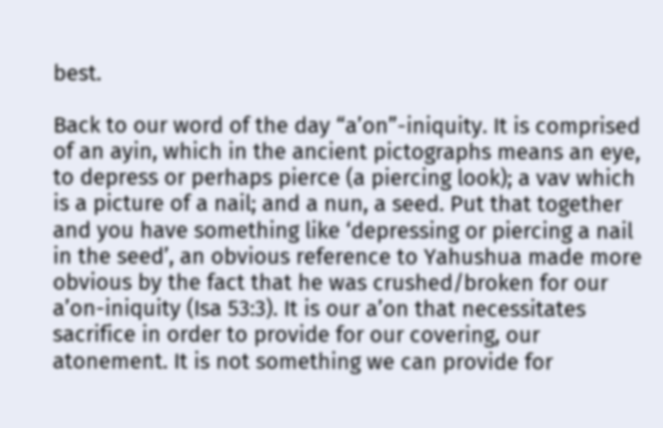best.

Back to our word of the day “a’on”-iniquity. It is comprised of an ayin, which in the ancient pictographs means an eye, to depress or perhaps pierce (a piercing look); a vav which is a picture of a nail; and a nun, a seed. Put that together and you have something like ‘depressing or piercing a nail in the seed’, an obvious reference to Yahushua made more obvious by the fact that he was crushed/broken for our a’on-iniquity (Isa 53:3). It is our a’on that necessitates sacrifice in order to provide for our covering, our atonement. It is not something we can provide for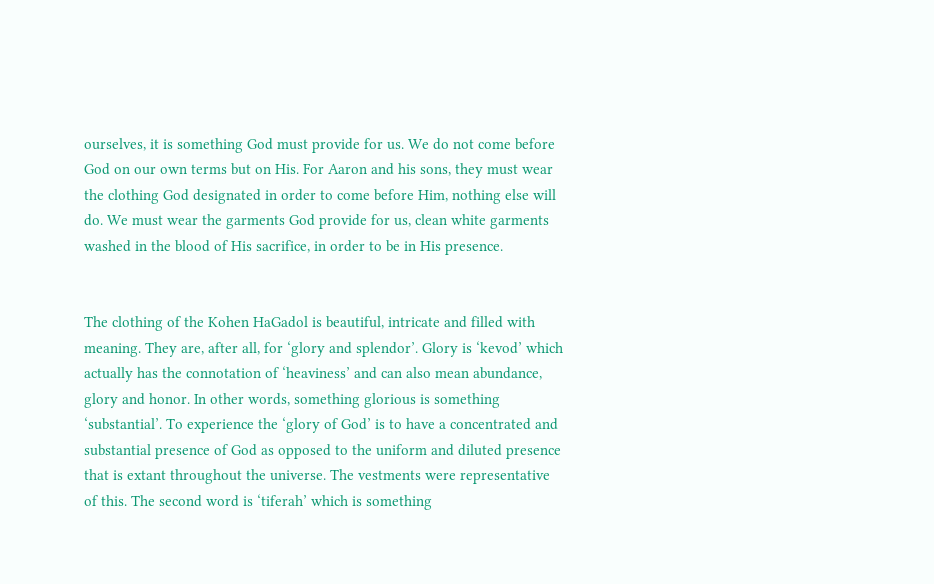ourselves, it is something God must provide for us. We do not come before God on our own terms but on His. For Aaron and his sons, they must wear the clothing God designated in order to come before Him, nothing else will do. We must wear the garments God provide for us, clean white garments washed in the blood of His sacrifice, in order to be in His presence.


The clothing of the Kohen HaGadol is beautiful, intricate and filled with meaning. They are, after all, for ‘glory and splendor’. Glory is ‘kevod’ which actually has the connotation of ‘heaviness’ and can also mean abundance, glory and honor. In other words, something glorious is something ‘substantial’. To experience the ‘glory of God’ is to have a concentrated and substantial presence of God as opposed to the uniform and diluted presence that is extant throughout the universe. The vestments were representative of this. The second word is ‘tiferah’ which is something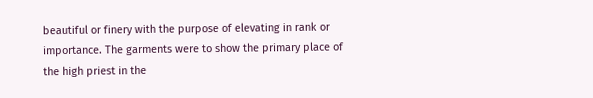beautiful or finery with the purpose of elevating in rank or importance. The garments were to show the primary place of the high priest in the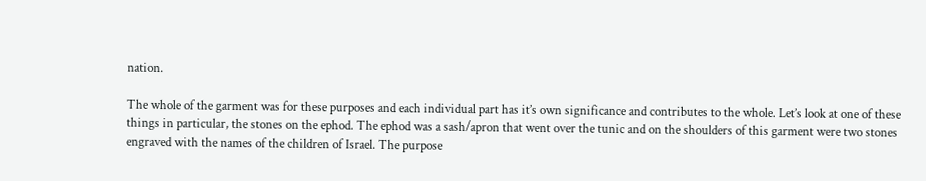nation.

The whole of the garment was for these purposes and each individual part has it’s own significance and contributes to the whole. Let’s look at one of these things in particular, the stones on the ephod. The ephod was a sash/apron that went over the tunic and on the shoulders of this garment were two stones engraved with the names of the children of Israel. The purpose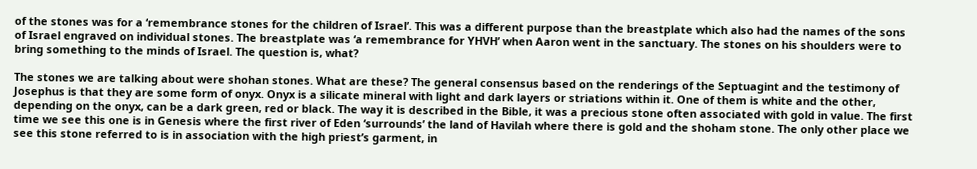of the stones was for a ‘remembrance stones for the children of Israel’. This was a different purpose than the breastplate which also had the names of the sons of Israel engraved on individual stones. The breastplate was ‘a remembrance for YHVH’ when Aaron went in the sanctuary. The stones on his shoulders were to bring something to the minds of Israel. The question is, what?

The stones we are talking about were shohan stones. What are these? The general consensus based on the renderings of the Septuagint and the testimony of Josephus is that they are some form of onyx. Onyx is a silicate mineral with light and dark layers or striations within it. One of them is white and the other, depending on the onyx, can be a dark green, red or black. The way it is described in the Bible, it was a precious stone often associated with gold in value. The first time we see this one is in Genesis where the first river of Eden ‘surrounds’ the land of Havilah where there is gold and the shoham stone. The only other place we see this stone referred to is in association with the high priest’s garment, in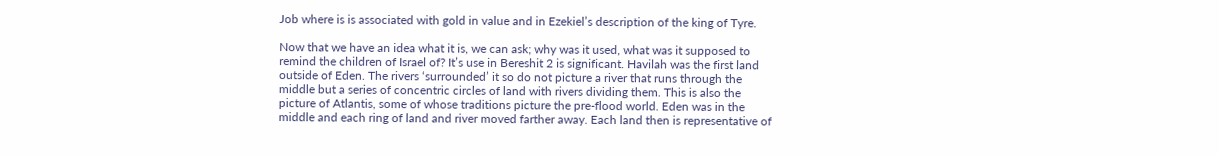Job where is is associated with gold in value and in Ezekiel’s description of the king of Tyre.

Now that we have an idea what it is, we can ask; why was it used, what was it supposed to remind the children of Israel of? It’s use in Bereshit 2 is significant. Havilah was the first land outside of Eden. The rivers ‘surrounded’ it so do not picture a river that runs through the middle but a series of concentric circles of land with rivers dividing them. This is also the picture of Atlantis, some of whose traditions picture the pre-flood world. Eden was in the middle and each ring of land and river moved farther away. Each land then is representative of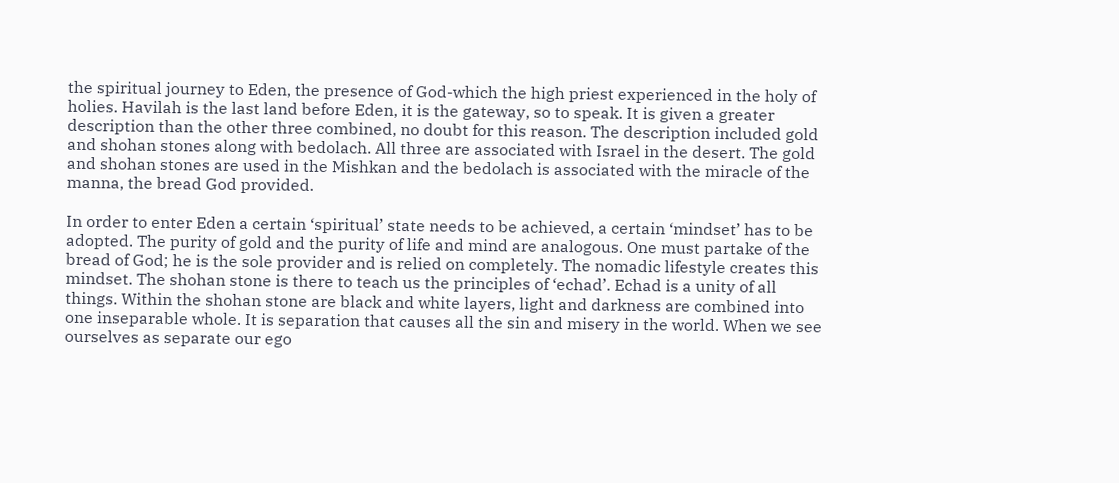the spiritual journey to Eden, the presence of God-which the high priest experienced in the holy of holies. Havilah is the last land before Eden, it is the gateway, so to speak. It is given a greater description than the other three combined, no doubt for this reason. The description included gold and shohan stones along with bedolach. All three are associated with Israel in the desert. The gold and shohan stones are used in the Mishkan and the bedolach is associated with the miracle of the manna, the bread God provided.

In order to enter Eden a certain ‘spiritual’ state needs to be achieved, a certain ‘mindset’ has to be adopted. The purity of gold and the purity of life and mind are analogous. One must partake of the bread of God; he is the sole provider and is relied on completely. The nomadic lifestyle creates this mindset. The shohan stone is there to teach us the principles of ‘echad’. Echad is a unity of all things. Within the shohan stone are black and white layers, light and darkness are combined into one inseparable whole. It is separation that causes all the sin and misery in the world. When we see ourselves as separate our ego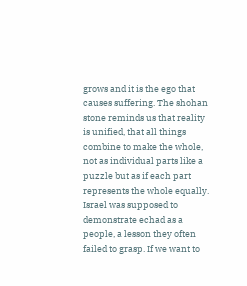grows and it is the ego that causes suffering. The shohan stone reminds us that reality is unified, that all things combine to make the whole, not as individual parts like a puzzle but as if each part represents the whole equally. Israel was supposed to demonstrate echad as a people, a lesson they often failed to grasp. If we want to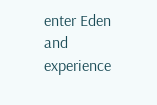enter Eden and experience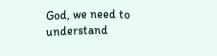God, we need to understand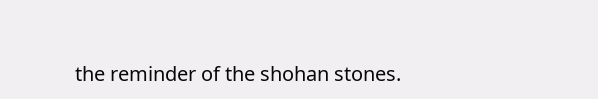the reminder of the shohan stones.